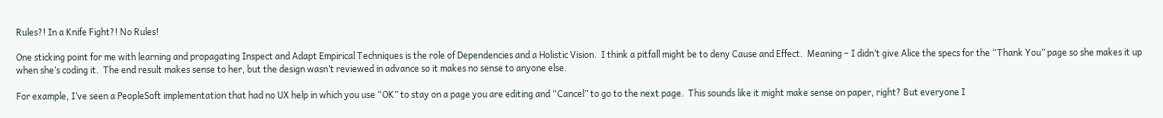Rules?! In a Knife Fight?! No Rules!

One sticking point for me with learning and propagating Inspect and Adapt Empirical Techniques is the role of Dependencies and a Holistic Vision.  I think a pitfall might be to deny Cause and Effect.  Meaning – I didn’t give Alice the specs for the “Thank You” page so she makes it up when she’s coding it.  The end result makes sense to her, but the design wasn’t reviewed in advance so it makes no sense to anyone else.

For example, I’ve seen a PeopleSoft implementation that had no UX help in which you use “OK” to stay on a page you are editing and “Cancel” to go to the next page.  This sounds like it might make sense on paper, right? But everyone I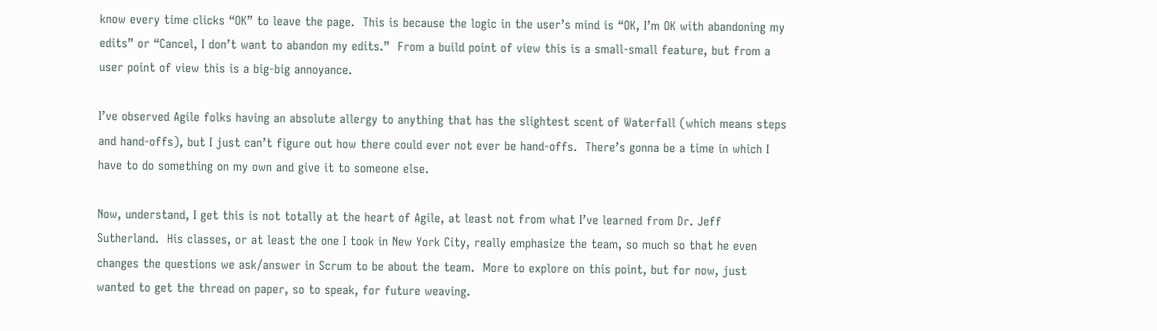know every time clicks “OK” to leave the page.  This is because the logic in the user’s mind is “OK, I’m OK with abandoning my edits” or “Cancel, I don’t want to abandon my edits.”  From a build point of view this is a small-small feature, but from a user point of view this is a big-big annoyance.

I’ve observed Agile folks having an absolute allergy to anything that has the slightest scent of Waterfall (which means steps and hand-offs), but I just can’t figure out how there could ever not ever be hand-offs.  There’s gonna be a time in which I have to do something on my own and give it to someone else.

Now, understand, I get this is not totally at the heart of Agile, at least not from what I’ve learned from Dr. Jeff Sutherland.  His classes, or at least the one I took in New York City, really emphasize the team, so much so that he even changes the questions we ask/answer in Scrum to be about the team.  More to explore on this point, but for now, just wanted to get the thread on paper, so to speak, for future weaving.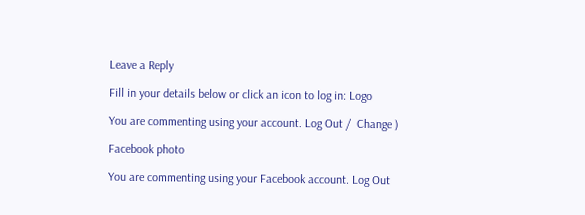Leave a Reply

Fill in your details below or click an icon to log in: Logo

You are commenting using your account. Log Out /  Change )

Facebook photo

You are commenting using your Facebook account. Log Out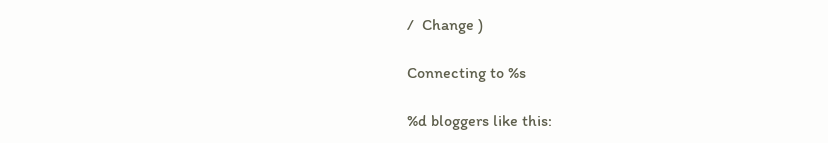/  Change )

Connecting to %s

%d bloggers like this: